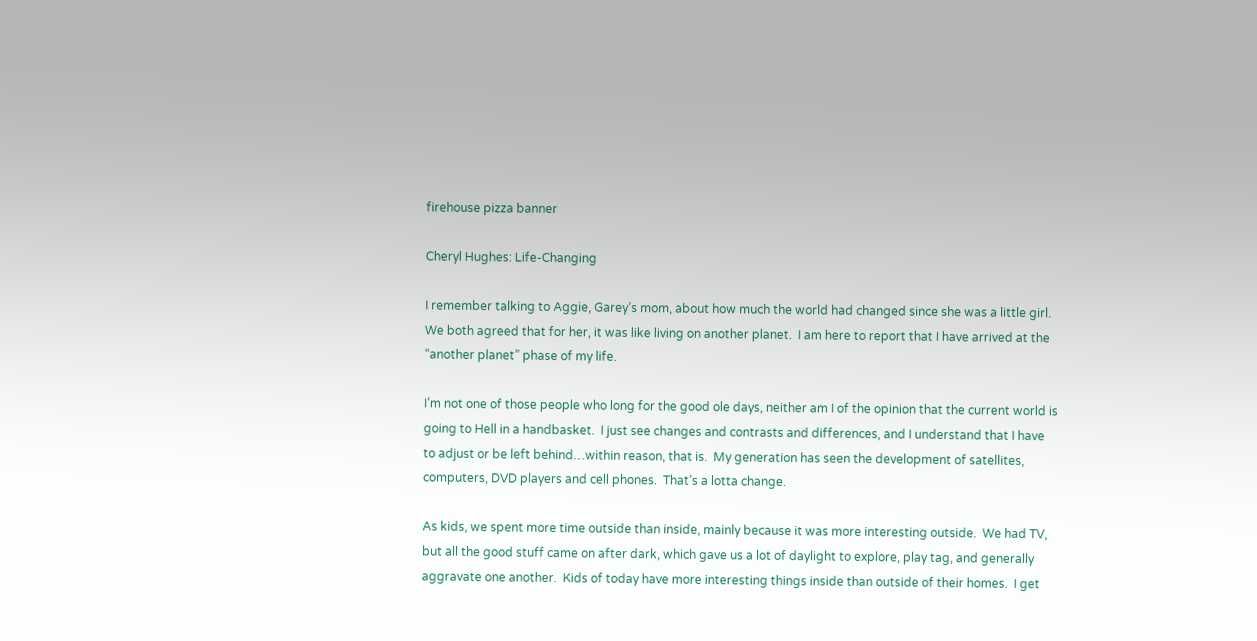firehouse pizza banner

Cheryl Hughes: Life-Changing

I remember talking to Aggie, Garey’s mom, about how much the world had changed since she was a little girl.  We both agreed that for her, it was like living on another planet.  I am here to report that I have arrived at the “another planet” phase of my life.

I’m not one of those people who long for the good ole days, neither am I of the opinion that the current world is going to Hell in a handbasket.  I just see changes and contrasts and differences, and I understand that I have to adjust or be left behind…within reason, that is.  My generation has seen the development of satellites, computers, DVD players and cell phones.  That’s a lotta change.

As kids, we spent more time outside than inside, mainly because it was more interesting outside.  We had TV, but all the good stuff came on after dark, which gave us a lot of daylight to explore, play tag, and generally aggravate one another.  Kids of today have more interesting things inside than outside of their homes.  I get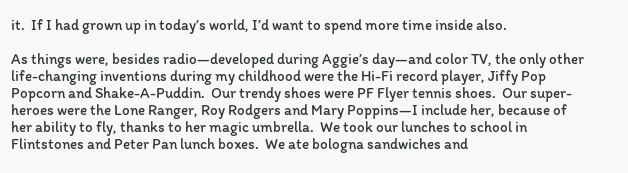it.  If I had grown up in today’s world, I’d want to spend more time inside also.

As things were, besides radio—developed during Aggie’s day—and color TV, the only other life-changing inventions during my childhood were the Hi-Fi record player, Jiffy Pop Popcorn and Shake-A-Puddin.  Our trendy shoes were PF Flyer tennis shoes.  Our super-heroes were the Lone Ranger, Roy Rodgers and Mary Poppins—I include her, because of her ability to fly, thanks to her magic umbrella.  We took our lunches to school in Flintstones and Peter Pan lunch boxes.  We ate bologna sandwiches and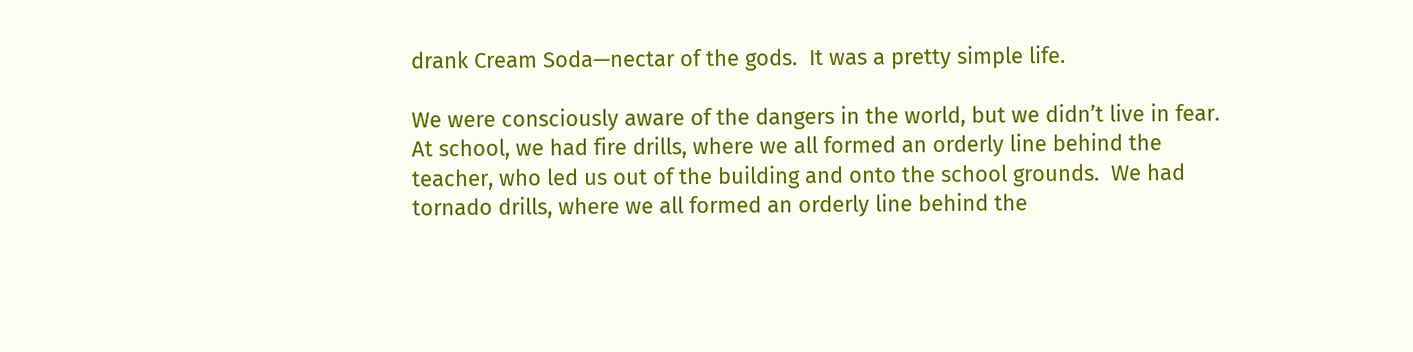drank Cream Soda—nectar of the gods.  It was a pretty simple life.

We were consciously aware of the dangers in the world, but we didn’t live in fear.  At school, we had fire drills, where we all formed an orderly line behind the teacher, who led us out of the building and onto the school grounds.  We had tornado drills, where we all formed an orderly line behind the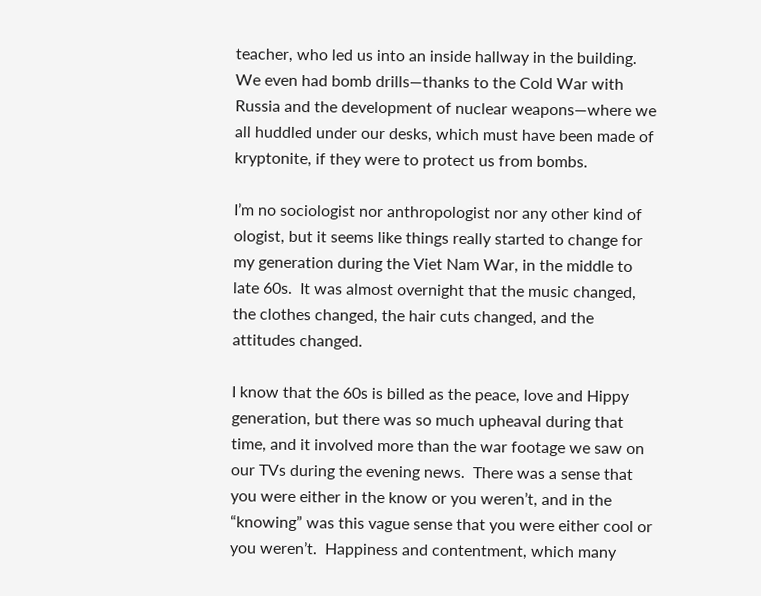teacher, who led us into an inside hallway in the building.  We even had bomb drills—thanks to the Cold War with Russia and the development of nuclear weapons—where we all huddled under our desks, which must have been made of kryptonite, if they were to protect us from bombs.

I’m no sociologist nor anthropologist nor any other kind of ologist, but it seems like things really started to change for my generation during the Viet Nam War, in the middle to late 60s.  It was almost overnight that the music changed, the clothes changed, the hair cuts changed, and the attitudes changed.

I know that the 60s is billed as the peace, love and Hippy generation, but there was so much upheaval during that time, and it involved more than the war footage we saw on our TVs during the evening news.  There was a sense that you were either in the know or you weren’t, and in the “knowing” was this vague sense that you were either cool or you weren’t.  Happiness and contentment, which many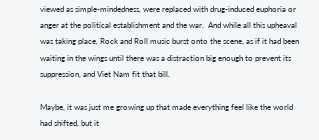viewed as simple-mindedness, were replaced with drug-induced euphoria or anger at the political establishment and the war.  And while all this upheaval was taking place, Rock and Roll music burst onto the scene, as if it had been waiting in the wings until there was a distraction big enough to prevent its suppression, and Viet Nam fit that bill.

Maybe, it was just me growing up that made everything feel like the world had shifted, but it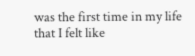was the first time in my life that I felt like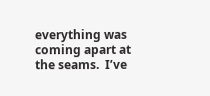everything was coming apart at the seams.  I’ve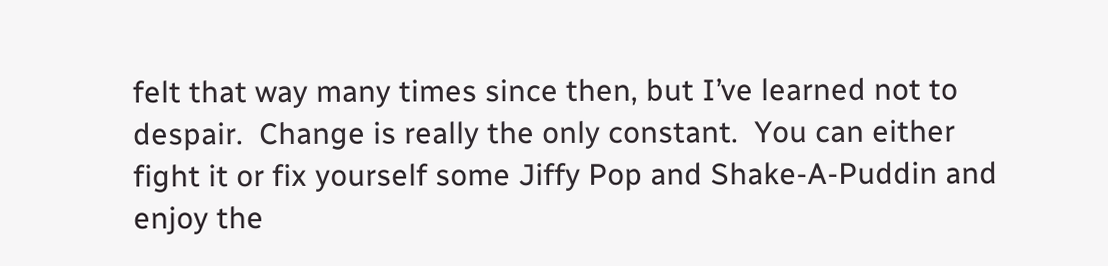felt that way many times since then, but I’ve learned not to despair.  Change is really the only constant.  You can either fight it or fix yourself some Jiffy Pop and Shake-A-Puddin and enjoy the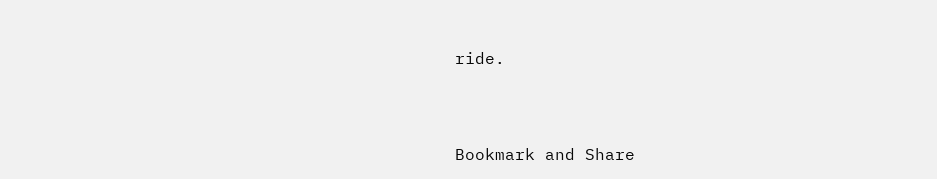ride.



Bookmark and Share